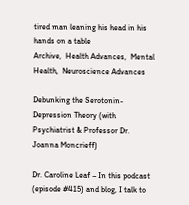tired man leaning his head in his hands on a table
Archive,  Health Advances,  Mental Health,  Neuroscience Advances

Debunking the Serotonin-Depression Theory (with Psychiatrist & Professor Dr. Joanna Moncrieff)

Dr. Caroline Leaf – In this podcast (episode #415) and blog, I talk to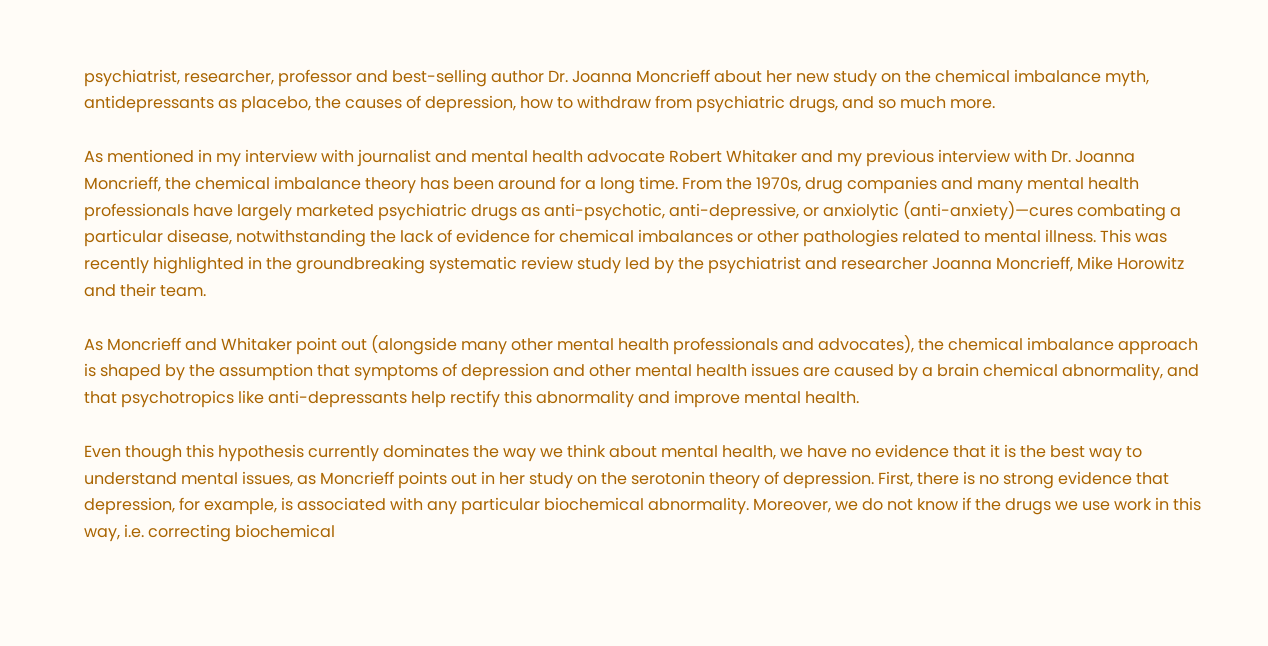psychiatrist, researcher, professor and best-selling author Dr. Joanna Moncrieff about her new study on the chemical imbalance myth, antidepressants as placebo, the causes of depression, how to withdraw from psychiatric drugs, and so much more.

As mentioned in my interview with journalist and mental health advocate Robert Whitaker and my previous interview with Dr. Joanna Moncrieff, the chemical imbalance theory has been around for a long time. From the 1970s, drug companies and many mental health professionals have largely marketed psychiatric drugs as anti-psychotic, anti-depressive, or anxiolytic (anti-anxiety)—cures combating a particular disease, notwithstanding the lack of evidence for chemical imbalances or other pathologies related to mental illness. This was recently highlighted in the groundbreaking systematic review study led by the psychiatrist and researcher Joanna Moncrieff, Mike Horowitz and their team.

As Moncrieff and Whitaker point out (alongside many other mental health professionals and advocates), the chemical imbalance approach is shaped by the assumption that symptoms of depression and other mental health issues are caused by a brain chemical abnormality, and that psychotropics like anti-depressants help rectify this abnormality and improve mental health.

Even though this hypothesis currently dominates the way we think about mental health, we have no evidence that it is the best way to understand mental issues, as Moncrieff points out in her study on the serotonin theory of depression. First, there is no strong evidence that depression, for example, is associated with any particular biochemical abnormality. Moreover, we do not know if the drugs we use work in this way, i.e. correcting biochemical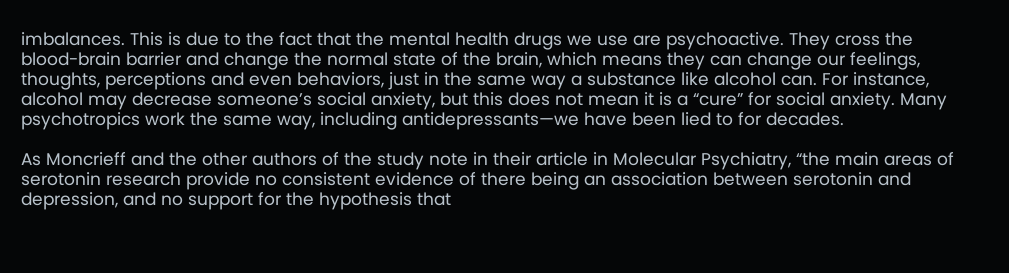imbalances. This is due to the fact that the mental health drugs we use are psychoactive. They cross the blood-brain barrier and change the normal state of the brain, which means they can change our feelings, thoughts, perceptions and even behaviors, just in the same way a substance like alcohol can. For instance, alcohol may decrease someone’s social anxiety, but this does not mean it is a “cure” for social anxiety. Many psychotropics work the same way, including antidepressants—we have been lied to for decades.

As Moncrieff and the other authors of the study note in their article in Molecular Psychiatry, “the main areas of serotonin research provide no consistent evidence of there being an association between serotonin and depression, and no support for the hypothesis that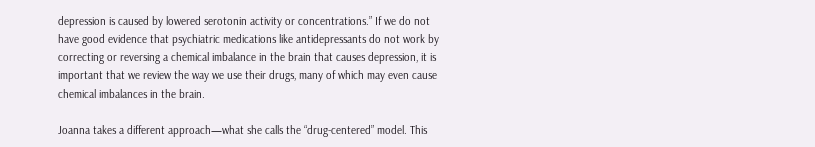depression is caused by lowered serotonin activity or concentrations.” If we do not have good evidence that psychiatric medications like antidepressants do not work by correcting or reversing a chemical imbalance in the brain that causes depression, it is important that we review the way we use their drugs, many of which may even cause chemical imbalances in the brain.

Joanna takes a different approach—what she calls the “drug-centered” model. This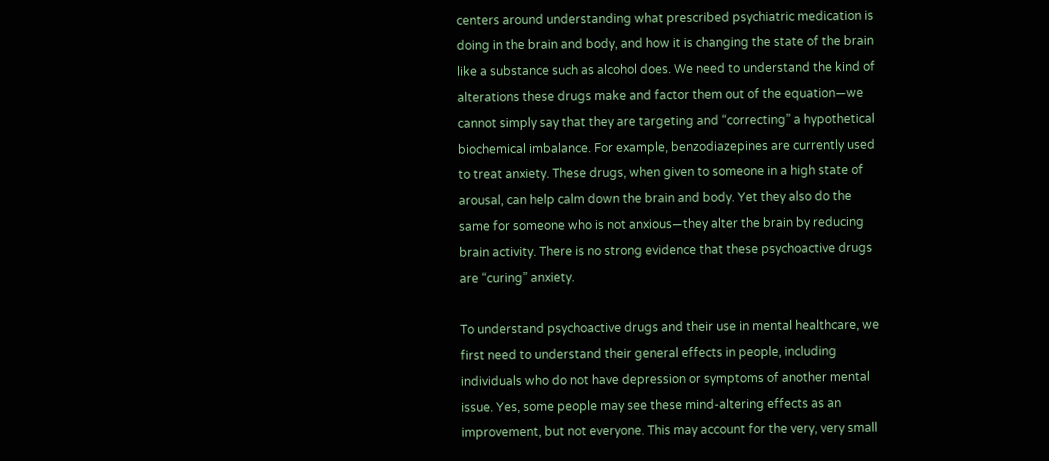centers around understanding what prescribed psychiatric medication is doing in the brain and body, and how it is changing the state of the brain like a substance such as alcohol does. We need to understand the kind of alterations these drugs make and factor them out of the equation—we cannot simply say that they are targeting and “correcting” a hypothetical biochemical imbalance. For example, benzodiazepines are currently used to treat anxiety. These drugs, when given to someone in a high state of arousal, can help calm down the brain and body. Yet they also do the same for someone who is not anxious—they alter the brain by reducing brain activity. There is no strong evidence that these psychoactive drugs are “curing” anxiety.

To understand psychoactive drugs and their use in mental healthcare, we first need to understand their general effects in people, including individuals who do not have depression or symptoms of another mental issue. Yes, some people may see these mind-altering effects as an improvement, but not everyone. This may account for the very, very small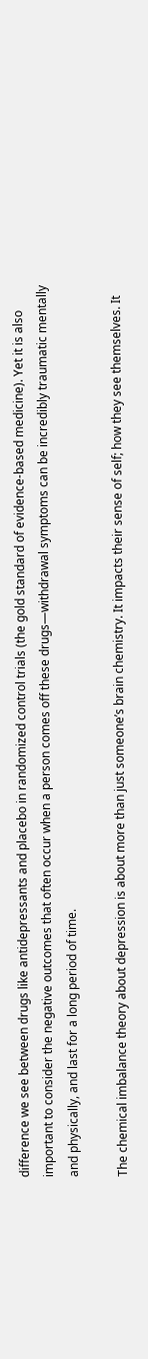difference we see between drugs like antidepressants and placebo in randomized control trials (the gold standard of evidence-based medicine). Yet it is also important to consider the negative outcomes that often occur when a person comes off these drugs—withdrawal symptoms can be incredibly traumatic mentally and physically, and last for a long period of time.

The chemical imbalance theory about depression is about more than just someone’s brain chemistry. It impacts their sense of self; how they see themselves. It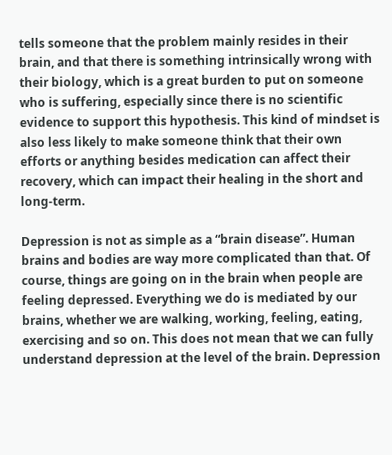tells someone that the problem mainly resides in their brain, and that there is something intrinsically wrong with their biology, which is a great burden to put on someone who is suffering, especially since there is no scientific evidence to support this hypothesis. This kind of mindset is also less likely to make someone think that their own efforts or anything besides medication can affect their recovery, which can impact their healing in the short and long-term.

Depression is not as simple as a “brain disease”. Human brains and bodies are way more complicated than that. Of course, things are going on in the brain when people are feeling depressed. Everything we do is mediated by our brains, whether we are walking, working, feeling, eating, exercising and so on. This does not mean that we can fully understand depression at the level of the brain. Depression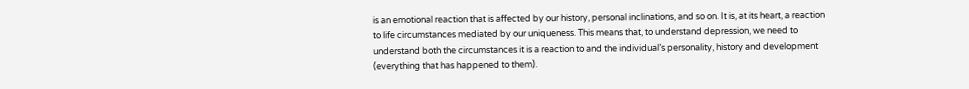is an emotional reaction that is affected by our history, personal inclinations, and so on. It is, at its heart, a reaction to life circumstances mediated by our uniqueness. This means that, to understand depression, we need to understand both the circumstances it is a reaction to and the individual’s personality, history and development (everything that has happened to them).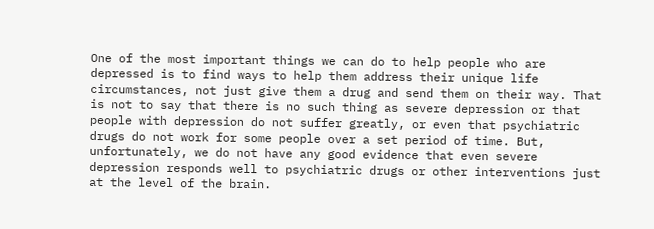One of the most important things we can do to help people who are depressed is to find ways to help them address their unique life circumstances, not just give them a drug and send them on their way. That is not to say that there is no such thing as severe depression or that people with depression do not suffer greatly, or even that psychiatric drugs do not work for some people over a set period of time. But, unfortunately, we do not have any good evidence that even severe depression responds well to psychiatric drugs or other interventions just at the level of the brain.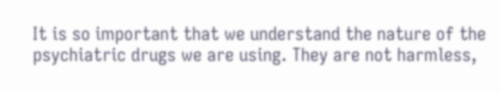It is so important that we understand the nature of the psychiatric drugs we are using. They are not harmless,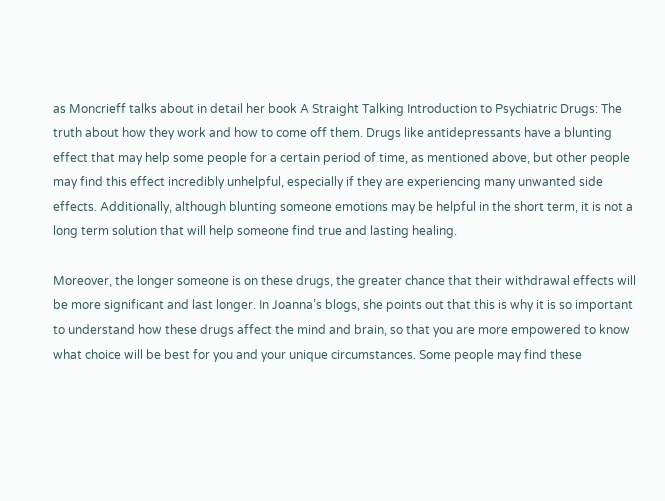as Moncrieff talks about in detail her book A Straight Talking Introduction to Psychiatric Drugs: The truth about how they work and how to come off them. Drugs like antidepressants have a blunting effect that may help some people for a certain period of time, as mentioned above, but other people may find this effect incredibly unhelpful, especially if they are experiencing many unwanted side effects. Additionally, although blunting someone emotions may be helpful in the short term, it is not a long term solution that will help someone find true and lasting healing.

Moreover, the longer someone is on these drugs, the greater chance that their withdrawal effects will be more significant and last longer. In Joanna’s blogs, she points out that this is why it is so important to understand how these drugs affect the mind and brain, so that you are more empowered to know what choice will be best for you and your unique circumstances. Some people may find these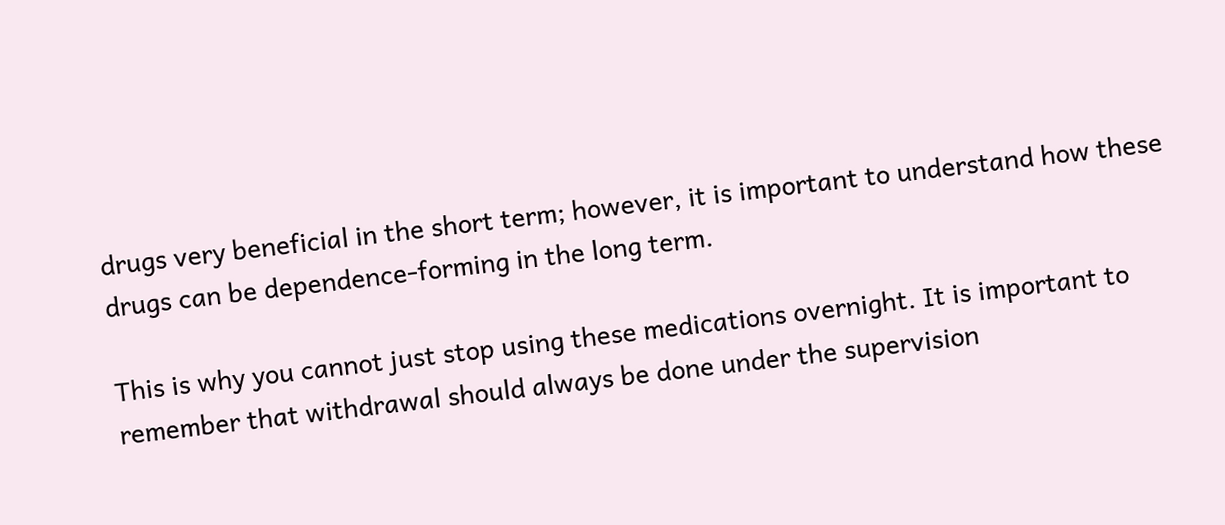drugs very beneficial in the short term; however, it is important to understand how these drugs can be dependence-forming in the long term.

This is why you cannot just stop using these medications overnight. It is important to remember that withdrawal should always be done under the supervision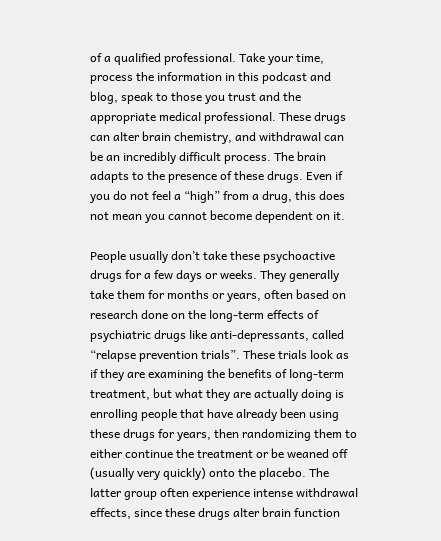of a qualified professional. Take your time, process the information in this podcast and blog, speak to those you trust and the appropriate medical professional. These drugs can alter brain chemistry, and withdrawal can be an incredibly difficult process. The brain adapts to the presence of these drugs. Even if you do not feel a “high” from a drug, this does not mean you cannot become dependent on it.

People usually don’t take these psychoactive drugs for a few days or weeks. They generally take them for months or years, often based on research done on the long-term effects of psychiatric drugs like anti-depressants, called “relapse prevention trials”. These trials look as if they are examining the benefits of long-term treatment, but what they are actually doing is enrolling people that have already been using these drugs for years, then randomizing them to either continue the treatment or be weaned off (usually very quickly) onto the placebo. The latter group often experience intense withdrawal effects, since these drugs alter brain function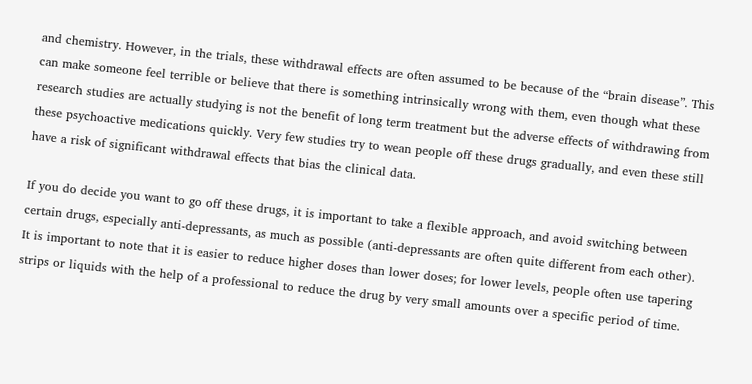and chemistry. However, in the trials, these withdrawal effects are often assumed to be because of the “brain disease”. This can make someone feel terrible or believe that there is something intrinsically wrong with them, even though what these research studies are actually studying is not the benefit of long term treatment but the adverse effects of withdrawing from these psychoactive medications quickly. Very few studies try to wean people off these drugs gradually, and even these still have a risk of significant withdrawal effects that bias the clinical data.

If you do decide you want to go off these drugs, it is important to take a flexible approach, and avoid switching between certain drugs, especially anti-depressants, as much as possible (anti-depressants are often quite different from each other). It is important to note that it is easier to reduce higher doses than lower doses; for lower levels, people often use tapering strips or liquids with the help of a professional to reduce the drug by very small amounts over a specific period of time.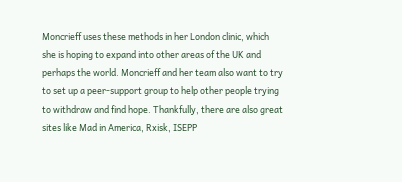Moncrieff uses these methods in her London clinic, which she is hoping to expand into other areas of the UK and perhaps the world. Moncrieff and her team also want to try to set up a peer-support group to help other people trying to withdraw and find hope. Thankfully, there are also great sites like Mad in America, Rxisk, ISEPP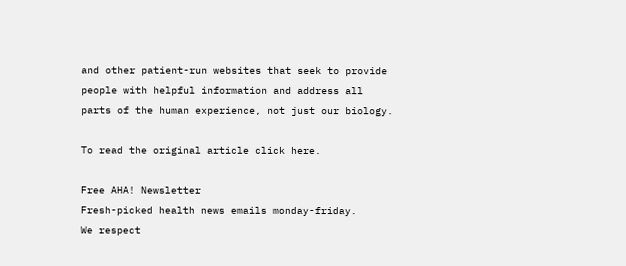and other patient-run websites that seek to provide people with helpful information and address all parts of the human experience, not just our biology.

To read the original article click here.

Free AHA! Newsletter
Fresh-picked health news emails monday-friday.
We respect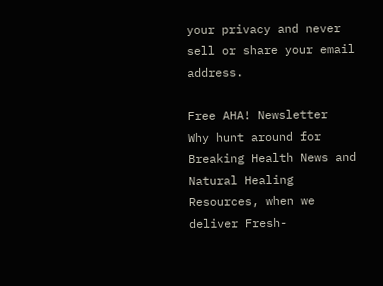your privacy and never sell or share your email address.

Free AHA! Newsletter
Why hunt around for Breaking Health News and Natural Healing Resources, when we deliver Fresh-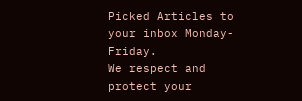Picked Articles to your inbox Monday-Friday.
We respect and protect your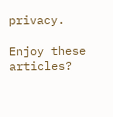privacy.

Enjoy these articles?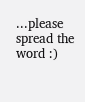...please spread the word :)